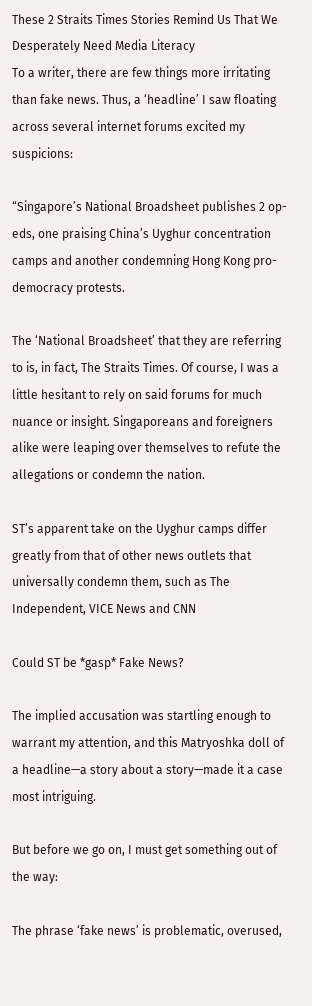These 2 Straits Times Stories Remind Us That We Desperately Need Media Literacy
To a writer, there are few things more irritating than fake news. Thus, a ‘headline’ I saw floating across several internet forums excited my suspicions:

“Singapore’s National Broadsheet publishes 2 op-eds, one praising China’s Uyghur concentration camps and another condemning Hong Kong pro-democracy protests.

The ‘National Broadsheet’ that they are referring to is, in fact, The Straits Times. Of course, I was a little hesitant to rely on said forums for much nuance or insight. Singaporeans and foreigners alike were leaping over themselves to refute the allegations or condemn the nation.

ST’s apparent take on the Uyghur camps differ greatly from that of other news outlets that universally condemn them, such as The Independent, VICE News and CNN

Could ST be *gasp* Fake News?

The implied accusation was startling enough to warrant my attention, and this Matryoshka doll of a headline—a story about a story—made it a case most intriguing.

But before we go on, I must get something out of the way:

The phrase ‘fake news’ is problematic, overused,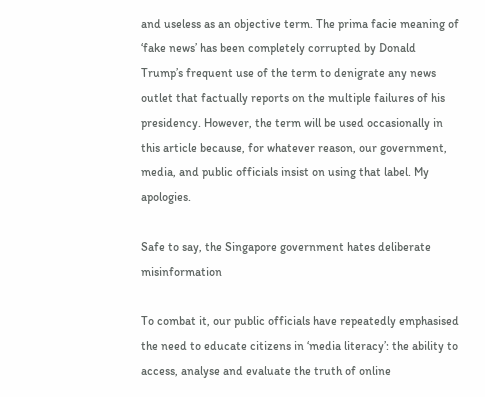and useless as an objective term. The prima facie meaning of ‘fake news’ has been completely corrupted by Donald Trump’s frequent use of the term to denigrate any news outlet that factually reports on the multiple failures of his presidency. However, the term will be used occasionally in this article because, for whatever reason, our government, media, and public officials insist on using that label. My apologies.

Safe to say, the Singapore government hates deliberate misinformation

To combat it, our public officials have repeatedly emphasised the need to educate citizens in ‘media literacy’: the ability to access, analyse and evaluate the truth of online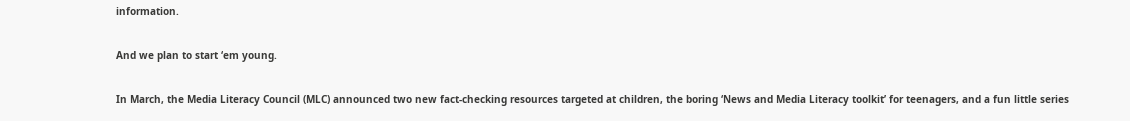information.

And we plan to start ‘em young.

In March, the Media Literacy Council (MLC) announced two new fact-checking resources targeted at children, the boring ‘News and Media Literacy toolkit’ for teenagers, and a fun little series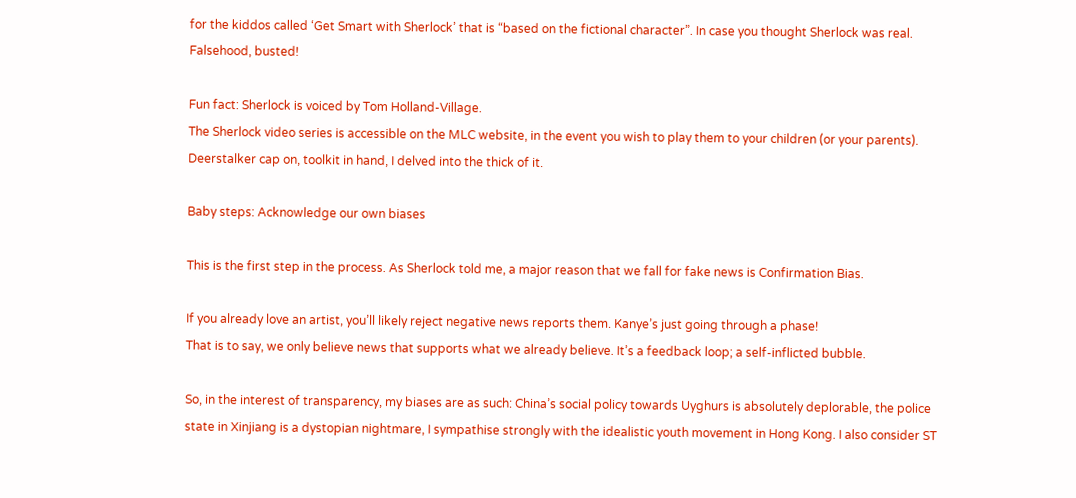for the kiddos called ‘Get Smart with Sherlock’ that is “based on the fictional character”. In case you thought Sherlock was real. Falsehood, busted!

Fun fact: Sherlock is voiced by Tom Holland-Village.
The Sherlock video series is accessible on the MLC website, in the event you wish to play them to your children (or your parents). Deerstalker cap on, toolkit in hand, I delved into the thick of it.

Baby steps: Acknowledge our own biases

This is the first step in the process. As Sherlock told me, a major reason that we fall for fake news is Confirmation Bias.

If you already love an artist, you’ll likely reject negative news reports them. Kanye’s just going through a phase!
That is to say, we only believe news that supports what we already believe. It’s a feedback loop; a self-inflicted bubble.

So, in the interest of transparency, my biases are as such: China’s social policy towards Uyghurs is absolutely deplorable, the police state in Xinjiang is a dystopian nightmare, I sympathise strongly with the idealistic youth movement in Hong Kong. I also consider ST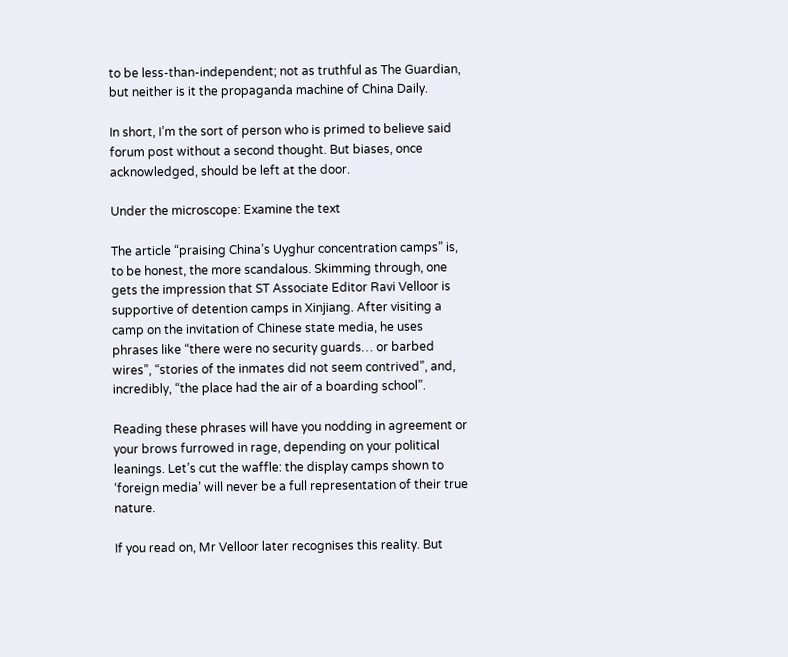to be less-than-independent; not as truthful as The Guardian, but neither is it the propaganda machine of China Daily.

In short, I’m the sort of person who is primed to believe said forum post without a second thought. But biases, once acknowledged, should be left at the door.

Under the microscope: Examine the text

The article “praising China’s Uyghur concentration camps” is, to be honest, the more scandalous. Skimming through, one gets the impression that ST Associate Editor Ravi Velloor is supportive of detention camps in Xinjiang. After visiting a camp on the invitation of Chinese state media, he uses phrases like “there were no security guards… or barbed wires”, “stories of the inmates did not seem contrived”, and, incredibly, “the place had the air of a boarding school”.

Reading these phrases will have you nodding in agreement or your brows furrowed in rage, depending on your political leanings. Let’s cut the waffle: the display camps shown to ‘foreign media’ will never be a full representation of their true nature.

If you read on, Mr Velloor later recognises this reality. But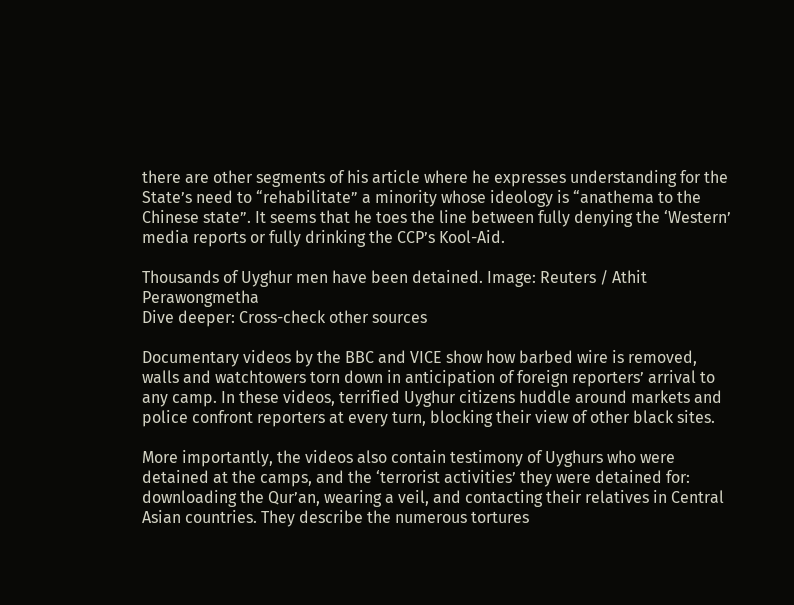there are other segments of his article where he expresses understanding for the State’s need to “rehabilitate” a minority whose ideology is “anathema to the Chinese state”. It seems that he toes the line between fully denying the ‘Western’ media reports or fully drinking the CCP’s Kool-Aid.

Thousands of Uyghur men have been detained. Image: Reuters / Athit Perawongmetha
Dive deeper: Cross-check other sources

Documentary videos by the BBC and VICE show how barbed wire is removed, walls and watchtowers torn down in anticipation of foreign reporters’ arrival to any camp. In these videos, terrified Uyghur citizens huddle around markets and police confront reporters at every turn, blocking their view of other black sites.

More importantly, the videos also contain testimony of Uyghurs who were detained at the camps, and the ‘terrorist activities’ they were detained for: downloading the Qur’an, wearing a veil, and contacting their relatives in Central Asian countries. They describe the numerous tortures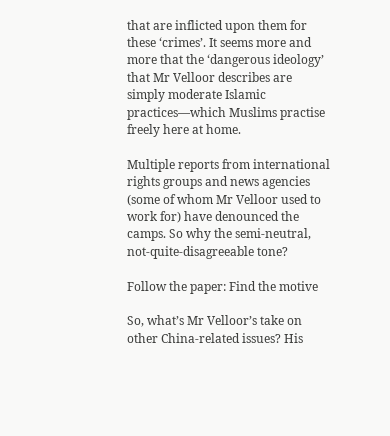that are inflicted upon them for these ‘crimes’. It seems more and more that the ‘dangerous ideology’ that Mr Velloor describes are simply moderate Islamic practices—which Muslims practise freely here at home.

Multiple reports from international rights groups and news agencies (some of whom Mr Velloor used to work for) have denounced the camps. So why the semi-neutral, not-quite-disagreeable tone?

Follow the paper: Find the motive

So, what’s Mr Velloor’s take on other China-related issues? His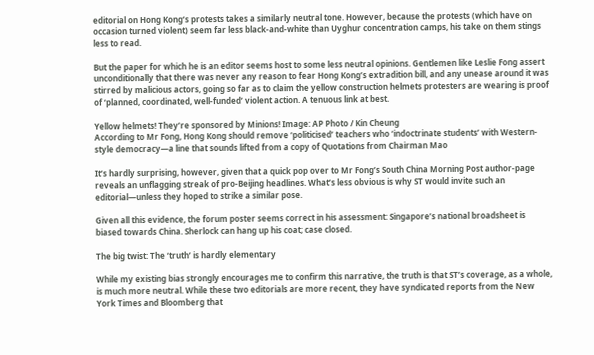editorial on Hong Kong’s protests takes a similarly neutral tone. However, because the protests (which have on occasion turned violent) seem far less black-and-white than Uyghur concentration camps, his take on them stings less to read.

But the paper for which he is an editor seems host to some less neutral opinions. Gentlemen like Leslie Fong assert unconditionally that there was never any reason to fear Hong Kong’s extradition bill, and any unease around it was stirred by malicious actors, going so far as to claim the yellow construction helmets protesters are wearing is proof of ‘planned, coordinated, well-funded’ violent action. A tenuous link at best.

Yellow helmets! They’re sponsored by Minions! Image: AP Photo / Kin Cheung
According to Mr Fong, Hong Kong should remove ‘politicised’ teachers who ‘indoctrinate students’ with Western-style democracy—a line that sounds lifted from a copy of Quotations from Chairman Mao

It’s hardly surprising, however, given that a quick pop over to Mr Fong’s South China Morning Post author-page reveals an unflagging streak of pro-Beijing headlines. What’s less obvious is why ST would invite such an editorial—unless they hoped to strike a similar pose.

Given all this evidence, the forum poster seems correct in his assessment: Singapore’s national broadsheet is biased towards China. Sherlock can hang up his coat; case closed.

The big twist: The ‘truth’ is hardly elementary

While my existing bias strongly encourages me to confirm this narrative, the truth is that ST’s coverage, as a whole, is much more neutral. While these two editorials are more recent, they have syndicated reports from the New York Times and Bloomberg that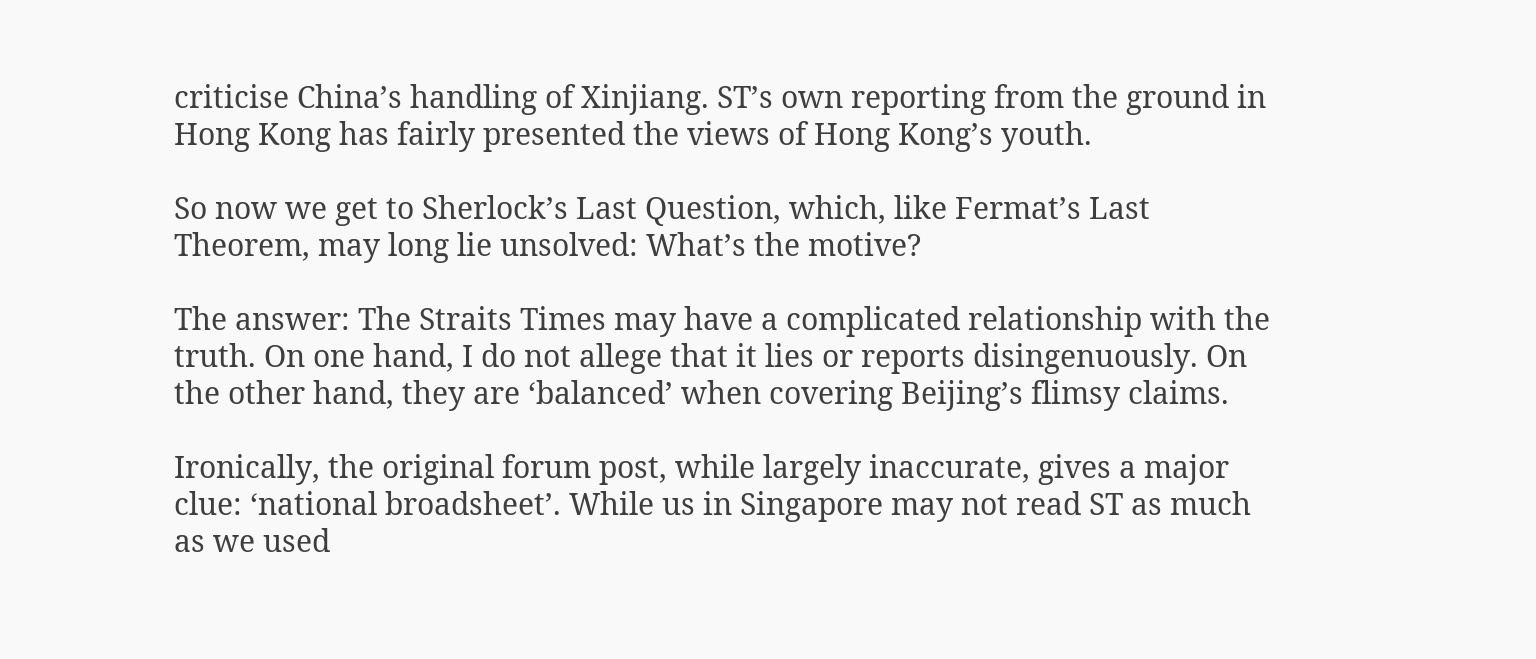criticise China’s handling of Xinjiang. ST’s own reporting from the ground in Hong Kong has fairly presented the views of Hong Kong’s youth.

So now we get to Sherlock’s Last Question, which, like Fermat’s Last Theorem, may long lie unsolved: What’s the motive?

The answer: The Straits Times may have a complicated relationship with the truth. On one hand, I do not allege that it lies or reports disingenuously. On the other hand, they are ‘balanced’ when covering Beijing’s flimsy claims.

Ironically, the original forum post, while largely inaccurate, gives a major clue: ‘national broadsheet’. While us in Singapore may not read ST as much as we used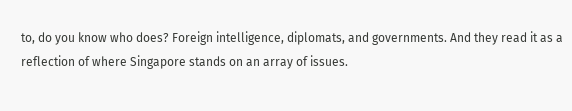to, do you know who does? Foreign intelligence, diplomats, and governments. And they read it as a reflection of where Singapore stands on an array of issues.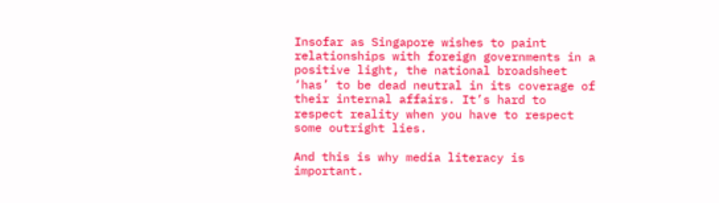Insofar as Singapore wishes to paint relationships with foreign governments in a positive light, the national broadsheet ‘has’ to be dead neutral in its coverage of their internal affairs. It’s hard to respect reality when you have to respect some outright lies.

And this is why media literacy is important.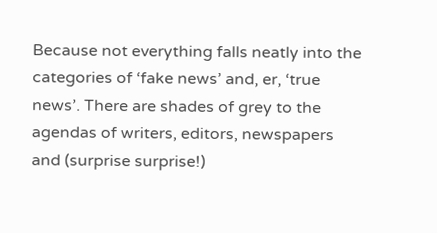Because not everything falls neatly into the categories of ‘fake news’ and, er, ‘true news’. There are shades of grey to the agendas of writers, editors, newspapers and (surprise surprise!)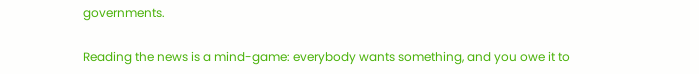governments.

Reading the news is a mind-game: everybody wants something, and you owe it to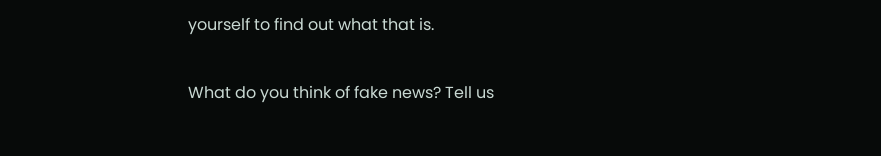yourself to find out what that is.

What do you think of fake news? Tell us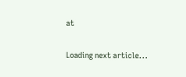at

Loading next article...